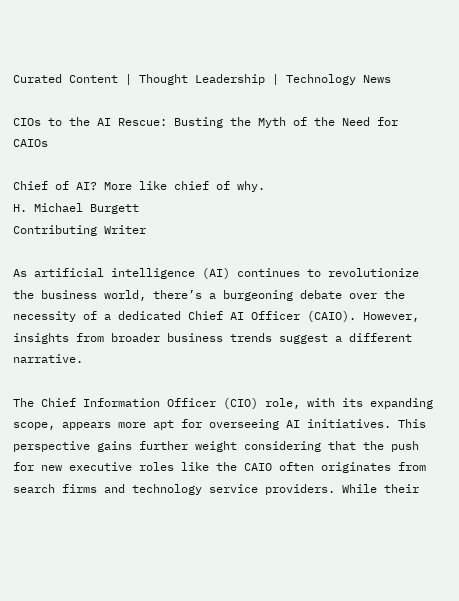Curated Content | Thought Leadership | Technology News

CIOs to the AI Rescue: Busting the Myth of the Need for CAIOs

Chief of AI? More like chief of why.
H. Michael Burgett
Contributing Writer

As artificial intelligence (AI) continues to revolutionize the business world, there’s a burgeoning debate over the necessity of a dedicated Chief AI Officer (CAIO). However, insights from broader business trends suggest a different narrative.

The Chief Information Officer (CIO) role, with its expanding scope, appears more apt for overseeing AI initiatives. This perspective gains further weight considering that the push for new executive roles like the CAIO often originates from search firms and technology service providers. While their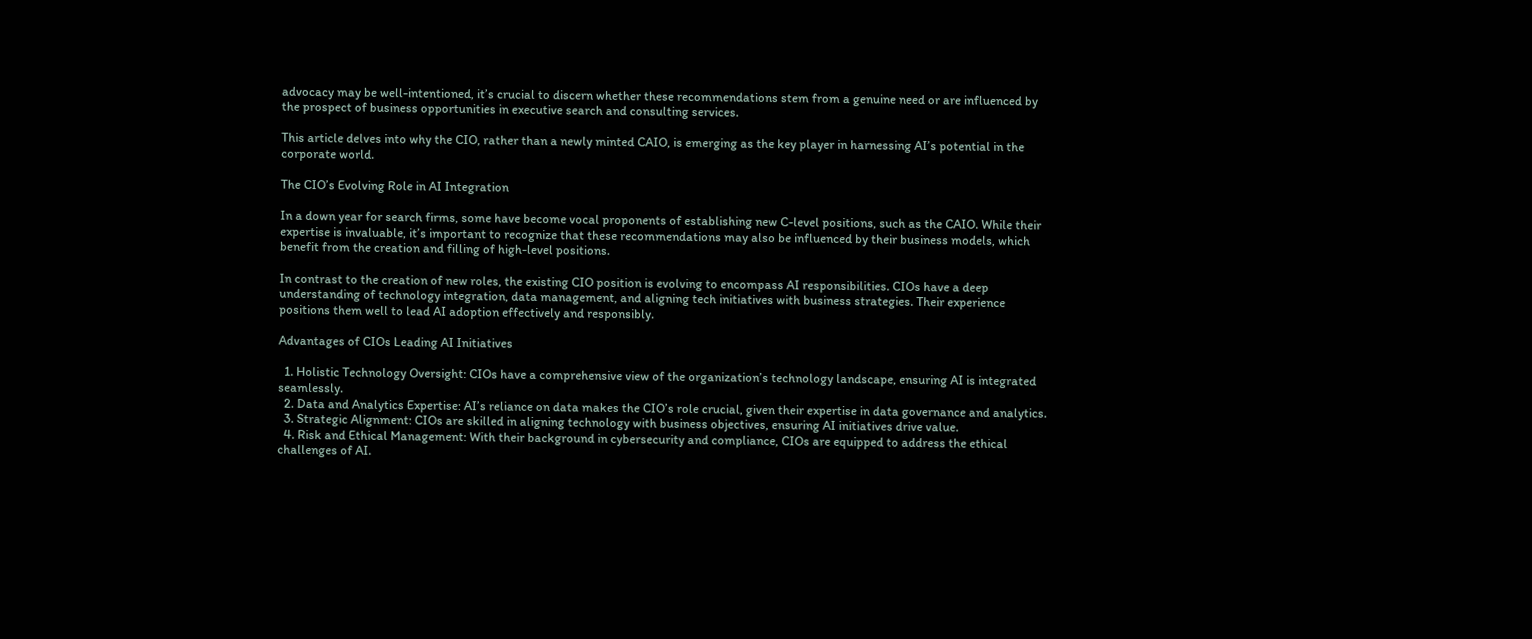advocacy may be well-intentioned, it’s crucial to discern whether these recommendations stem from a genuine need or are influenced by the prospect of business opportunities in executive search and consulting services.

This article delves into why the CIO, rather than a newly minted CAIO, is emerging as the key player in harnessing AI’s potential in the corporate world.

The CIO’s Evolving Role in AI Integration

In a down year for search firms, some have become vocal proponents of establishing new C-level positions, such as the CAIO. While their expertise is invaluable, it’s important to recognize that these recommendations may also be influenced by their business models, which benefit from the creation and filling of high-level positions.

In contrast to the creation of new roles, the existing CIO position is evolving to encompass AI responsibilities. CIOs have a deep understanding of technology integration, data management, and aligning tech initiatives with business strategies. Their experience positions them well to lead AI adoption effectively and responsibly.

Advantages of CIOs Leading AI Initiatives

  1. Holistic Technology Oversight: CIOs have a comprehensive view of the organization’s technology landscape, ensuring AI is integrated seamlessly.
  2. Data and Analytics Expertise: AI’s reliance on data makes the CIO’s role crucial, given their expertise in data governance and analytics.
  3. Strategic Alignment: CIOs are skilled in aligning technology with business objectives, ensuring AI initiatives drive value.
  4. Risk and Ethical Management: With their background in cybersecurity and compliance, CIOs are equipped to address the ethical challenges of AI.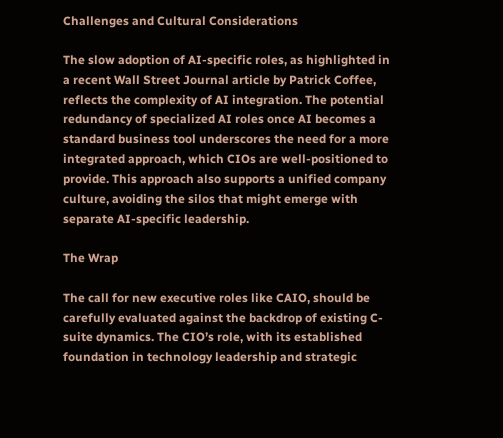Challenges and Cultural Considerations

The slow adoption of AI-specific roles, as highlighted in a recent Wall Street Journal article by Patrick Coffee, reflects the complexity of AI integration. The potential redundancy of specialized AI roles once AI becomes a standard business tool underscores the need for a more integrated approach, which CIOs are well-positioned to provide. This approach also supports a unified company culture, avoiding the silos that might emerge with separate AI-specific leadership.

The Wrap

The call for new executive roles like CAIO, should be carefully evaluated against the backdrop of existing C-suite dynamics. The CIO’s role, with its established foundation in technology leadership and strategic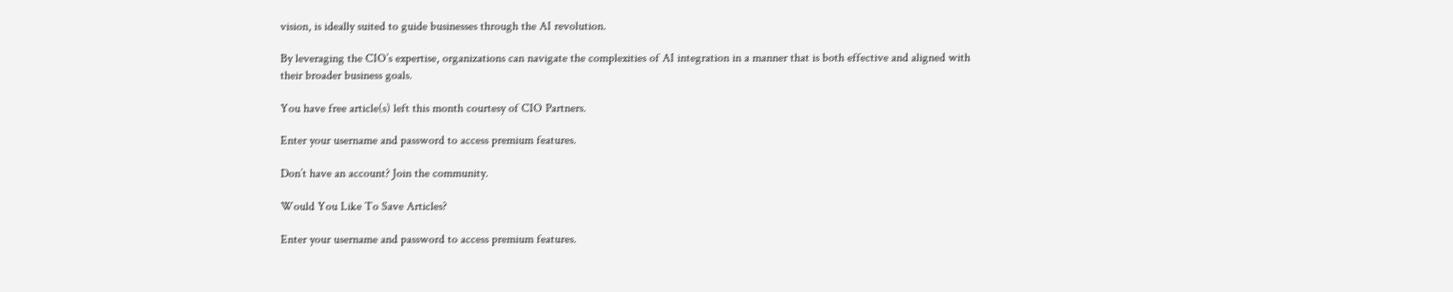vision, is ideally suited to guide businesses through the AI revolution.

By leveraging the CIO’s expertise, organizations can navigate the complexities of AI integration in a manner that is both effective and aligned with their broader business goals.

You have free article(s) left this month courtesy of CIO Partners.

Enter your username and password to access premium features.

Don’t have an account? Join the community.

Would You Like To Save Articles?

Enter your username and password to access premium features.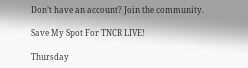Don’t have an account? Join the community.

Save My Spot For TNCR LIVE!

Thursday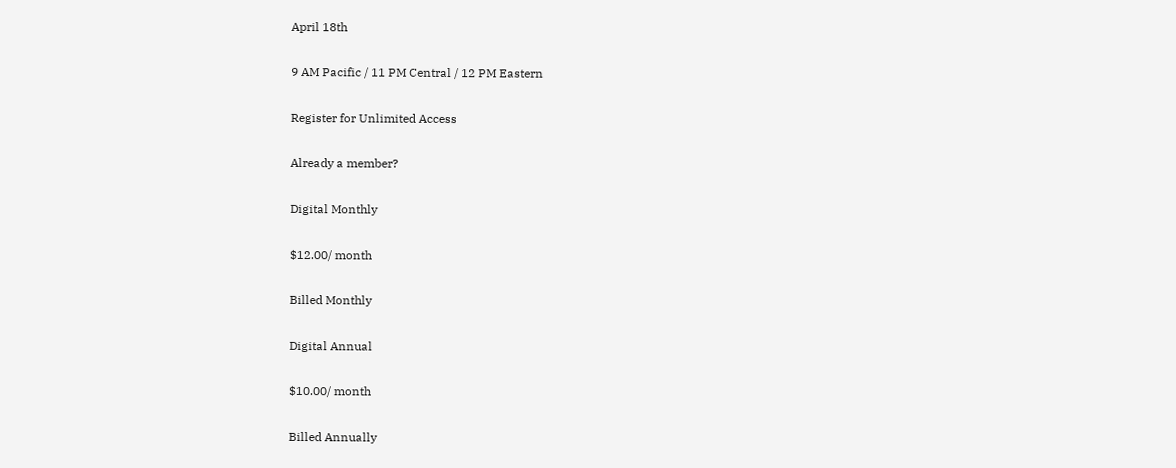April 18th

9 AM Pacific / 11 PM Central / 12 PM Eastern

Register for Unlimited Access

Already a member?

Digital Monthly

$12.00/ month

Billed Monthly

Digital Annual

$10.00/ month

Billed Annually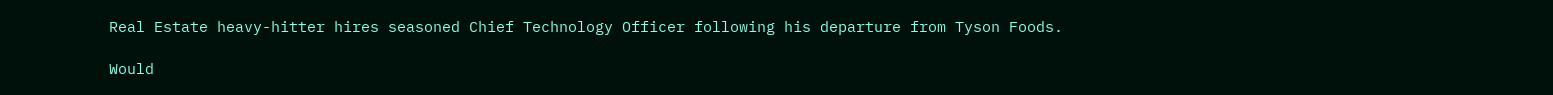Real Estate heavy-hitter hires seasoned Chief Technology Officer following his departure from Tyson Foods.

Would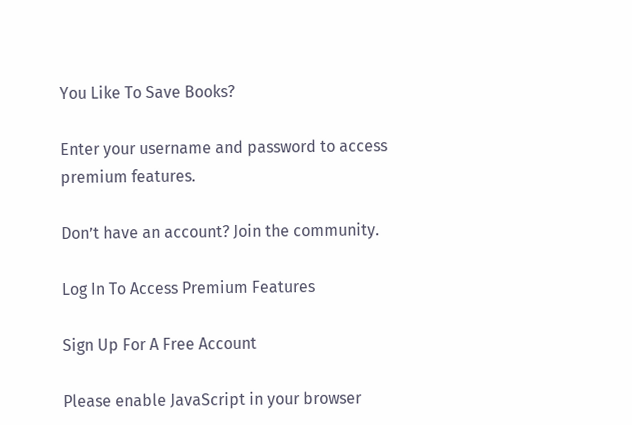You Like To Save Books?

Enter your username and password to access premium features.

Don’t have an account? Join the community.

Log In To Access Premium Features

Sign Up For A Free Account

Please enable JavaScript in your browser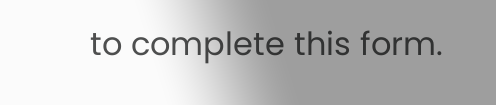to complete this form.